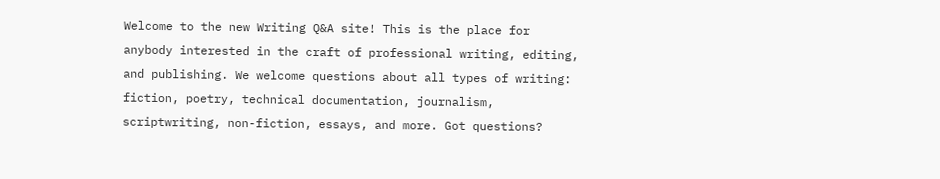Welcome to the new Writing Q&A site! This is the place for anybody interested in the craft of professional writing, editing, and publishing. We welcome questions about all types of writing: fiction, poetry, technical documentation, journalism, scriptwriting, non-fiction, essays, and more. Got questions?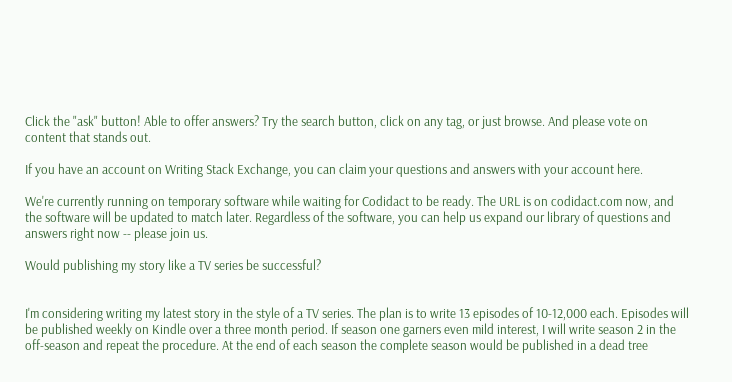Click the "ask" button! Able to offer answers? Try the search button, click on any tag, or just browse. And please vote on content that stands out.

If you have an account on Writing Stack Exchange, you can claim your questions and answers with your account here.

We're currently running on temporary software while waiting for Codidact to be ready. The URL is on codidact.com now, and the software will be updated to match later. Regardless of the software, you can help us expand our library of questions and answers right now -- please join us.

Would publishing my story like a TV series be successful?


I'm considering writing my latest story in the style of a TV series. The plan is to write 13 episodes of 10-12,000 each. Episodes will be published weekly on Kindle over a three month period. If season one garners even mild interest, I will write season 2 in the off-season and repeat the procedure. At the end of each season the complete season would be published in a dead tree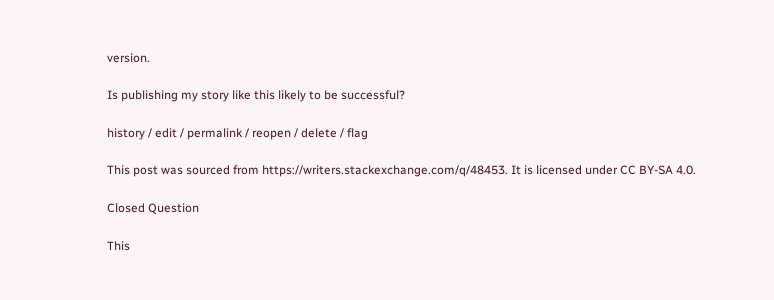version.

Is publishing my story like this likely to be successful?

history / edit / permalink / reopen / delete / flag

This post was sourced from https://writers.stackexchange.com/q/48453. It is licensed under CC BY-SA 4.0.

Closed Question

This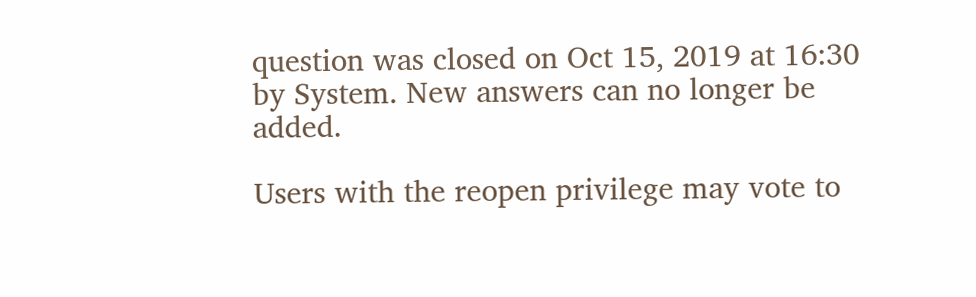question was closed on Oct 15, 2019 at 16:30 by System. New answers can no longer be added.

Users with the reopen privilege may vote to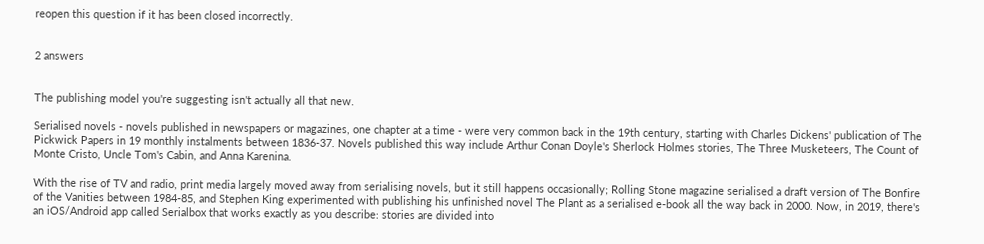reopen this question if it has been closed incorrectly.


2 answers


The publishing model you're suggesting isn't actually all that new.

Serialised novels - novels published in newspapers or magazines, one chapter at a time - were very common back in the 19th century, starting with Charles Dickens' publication of The Pickwick Papers in 19 monthly instalments between 1836-37. Novels published this way include Arthur Conan Doyle's Sherlock Holmes stories, The Three Musketeers, The Count of Monte Cristo, Uncle Tom's Cabin, and Anna Karenina.

With the rise of TV and radio, print media largely moved away from serialising novels, but it still happens occasionally; Rolling Stone magazine serialised a draft version of The Bonfire of the Vanities between 1984-85, and Stephen King experimented with publishing his unfinished novel The Plant as a serialised e-book all the way back in 2000. Now, in 2019, there's an iOS/Android app called Serialbox that works exactly as you describe: stories are divided into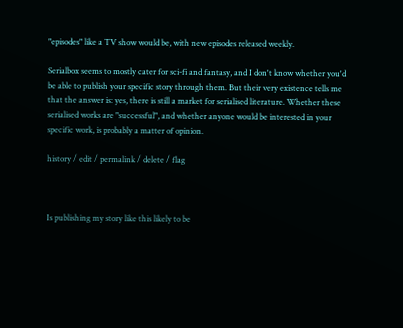"episodes" like a TV show would be, with new episodes released weekly.

Serialbox seems to mostly cater for sci-fi and fantasy, and I don't know whether you'd be able to publish your specific story through them. But their very existence tells me that the answer is: yes, there is still a market for serialised literature. Whether these serialised works are "successful", and whether anyone would be interested in your specific work, is probably a matter of opinion.

history / edit / permalink / delete / flag



Is publishing my story like this likely to be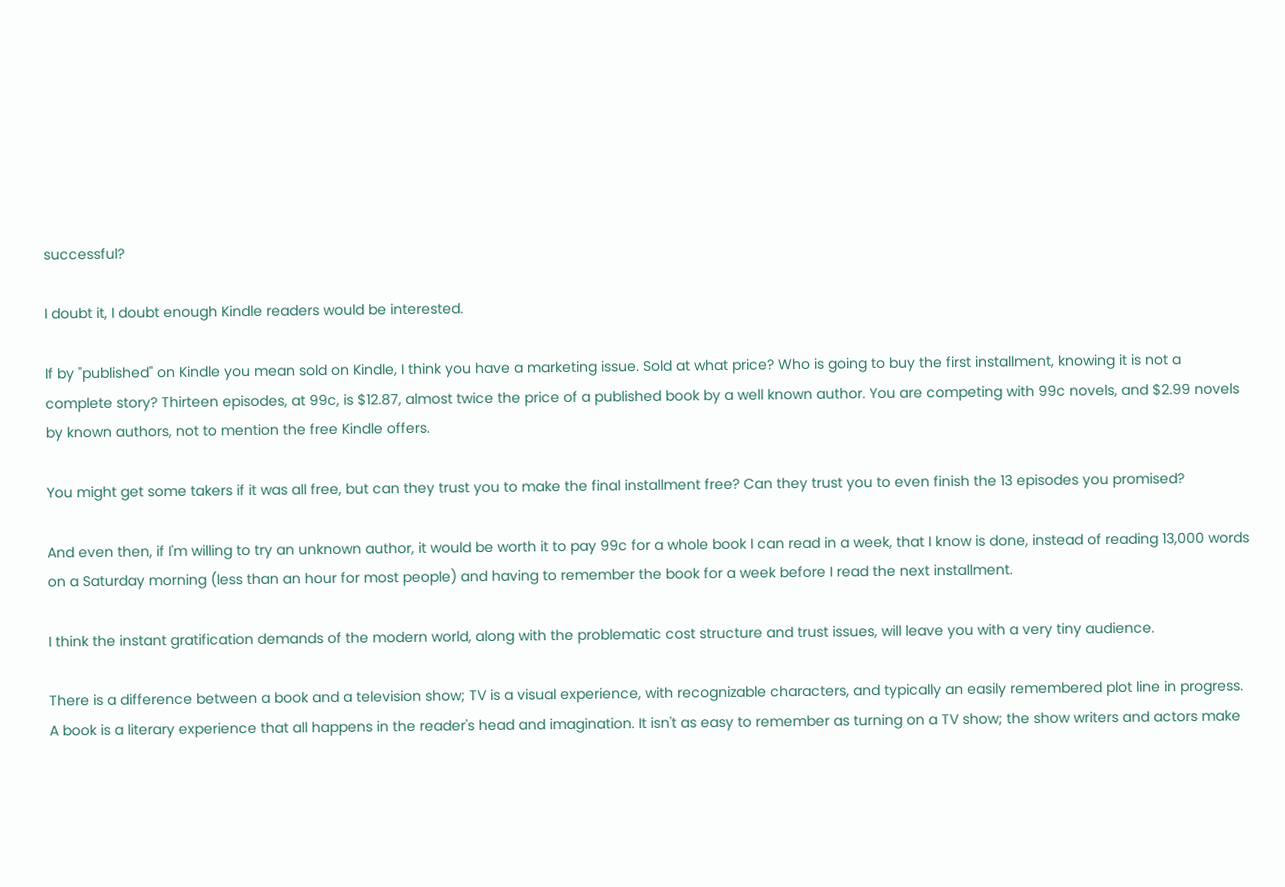successful?

I doubt it, I doubt enough Kindle readers would be interested.

If by "published" on Kindle you mean sold on Kindle, I think you have a marketing issue. Sold at what price? Who is going to buy the first installment, knowing it is not a complete story? Thirteen episodes, at 99c, is $12.87, almost twice the price of a published book by a well known author. You are competing with 99c novels, and $2.99 novels by known authors, not to mention the free Kindle offers.

You might get some takers if it was all free, but can they trust you to make the final installment free? Can they trust you to even finish the 13 episodes you promised?

And even then, if I'm willing to try an unknown author, it would be worth it to pay 99c for a whole book I can read in a week, that I know is done, instead of reading 13,000 words on a Saturday morning (less than an hour for most people) and having to remember the book for a week before I read the next installment.

I think the instant gratification demands of the modern world, along with the problematic cost structure and trust issues, will leave you with a very tiny audience.

There is a difference between a book and a television show; TV is a visual experience, with recognizable characters, and typically an easily remembered plot line in progress. A book is a literary experience that all happens in the reader's head and imagination. It isn't as easy to remember as turning on a TV show; the show writers and actors make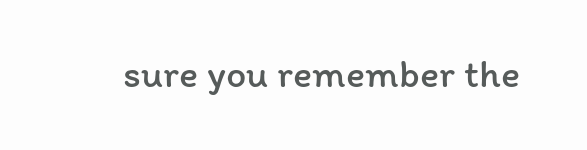sure you remember the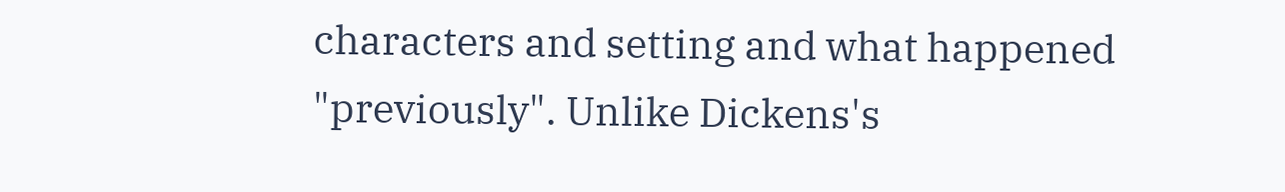characters and setting and what happened "previously". Unlike Dickens's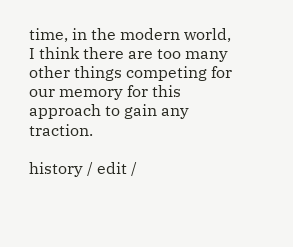time, in the modern world, I think there are too many other things competing for our memory for this approach to gain any traction.

history / edit /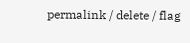permalink / delete / flag